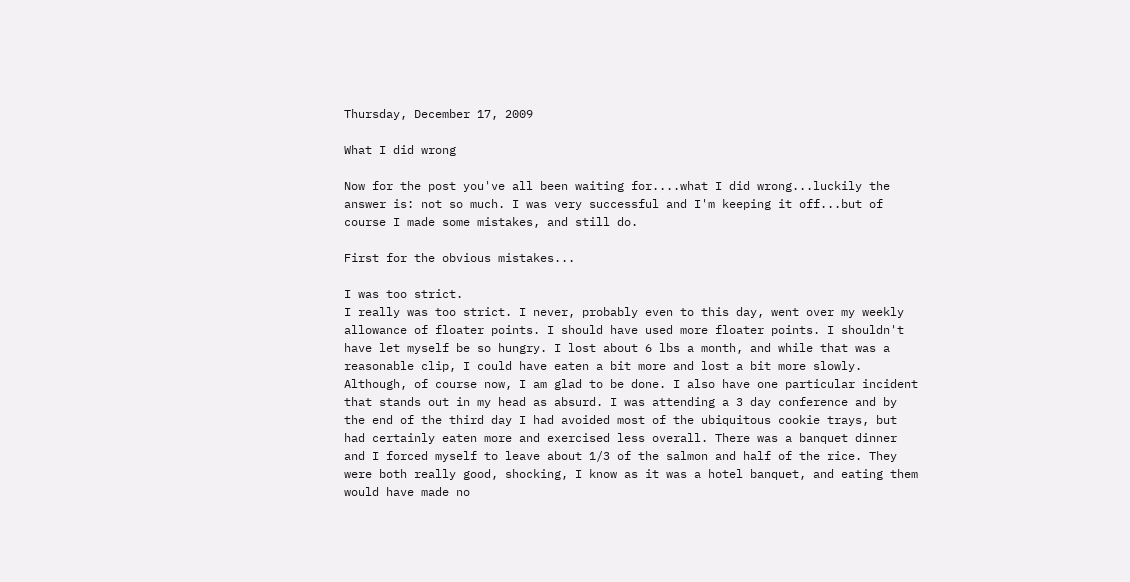Thursday, December 17, 2009

What I did wrong

Now for the post you've all been waiting for....what I did wrong...luckily the answer is: not so much. I was very successful and I'm keeping it off...but of course I made some mistakes, and still do.

First for the obvious mistakes...

I was too strict.
I really was too strict. I never, probably even to this day, went over my weekly allowance of floater points. I should have used more floater points. I shouldn't have let myself be so hungry. I lost about 6 lbs a month, and while that was a reasonable clip, I could have eaten a bit more and lost a bit more slowly. Although, of course now, I am glad to be done. I also have one particular incident that stands out in my head as absurd. I was attending a 3 day conference and by the end of the third day I had avoided most of the ubiquitous cookie trays, but had certainly eaten more and exercised less overall. There was a banquet dinner and I forced myself to leave about 1/3 of the salmon and half of the rice. They were both really good, shocking, I know as it was a hotel banquet, and eating them would have made no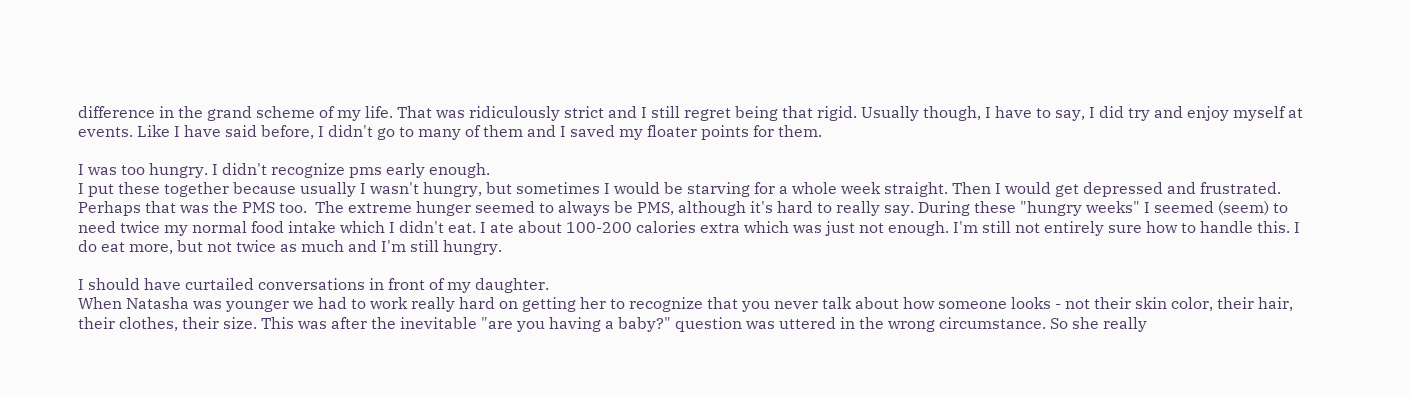difference in the grand scheme of my life. That was ridiculously strict and I still regret being that rigid. Usually though, I have to say, I did try and enjoy myself at events. Like I have said before, I didn't go to many of them and I saved my floater points for them.

I was too hungry. I didn't recognize pms early enough.
I put these together because usually I wasn't hungry, but sometimes I would be starving for a whole week straight. Then I would get depressed and frustrated. Perhaps that was the PMS too.  The extreme hunger seemed to always be PMS, although it's hard to really say. During these "hungry weeks" I seemed (seem) to need twice my normal food intake which I didn't eat. I ate about 100-200 calories extra which was just not enough. I'm still not entirely sure how to handle this. I do eat more, but not twice as much and I'm still hungry.

I should have curtailed conversations in front of my daughter.
When Natasha was younger we had to work really hard on getting her to recognize that you never talk about how someone looks - not their skin color, their hair, their clothes, their size. This was after the inevitable "are you having a baby?" question was uttered in the wrong circumstance. So she really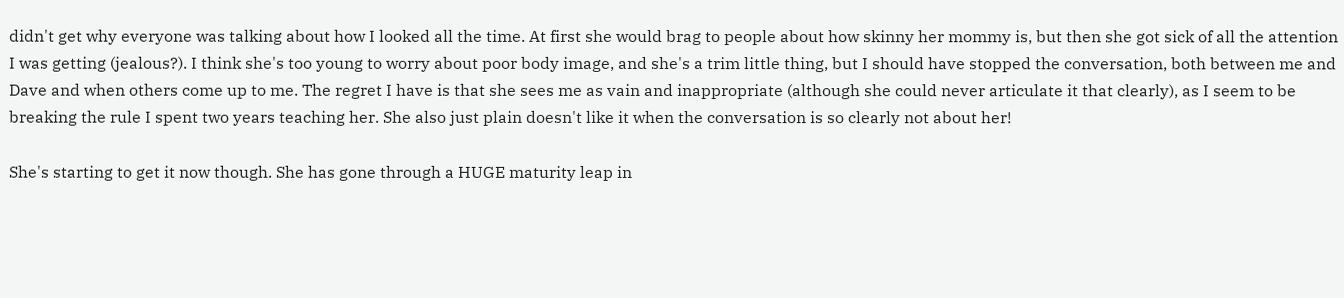didn't get why everyone was talking about how I looked all the time. At first she would brag to people about how skinny her mommy is, but then she got sick of all the attention I was getting (jealous?). I think she's too young to worry about poor body image, and she's a trim little thing, but I should have stopped the conversation, both between me and Dave and when others come up to me. The regret I have is that she sees me as vain and inappropriate (although she could never articulate it that clearly), as I seem to be breaking the rule I spent two years teaching her. She also just plain doesn't like it when the conversation is so clearly not about her!

She's starting to get it now though. She has gone through a HUGE maturity leap in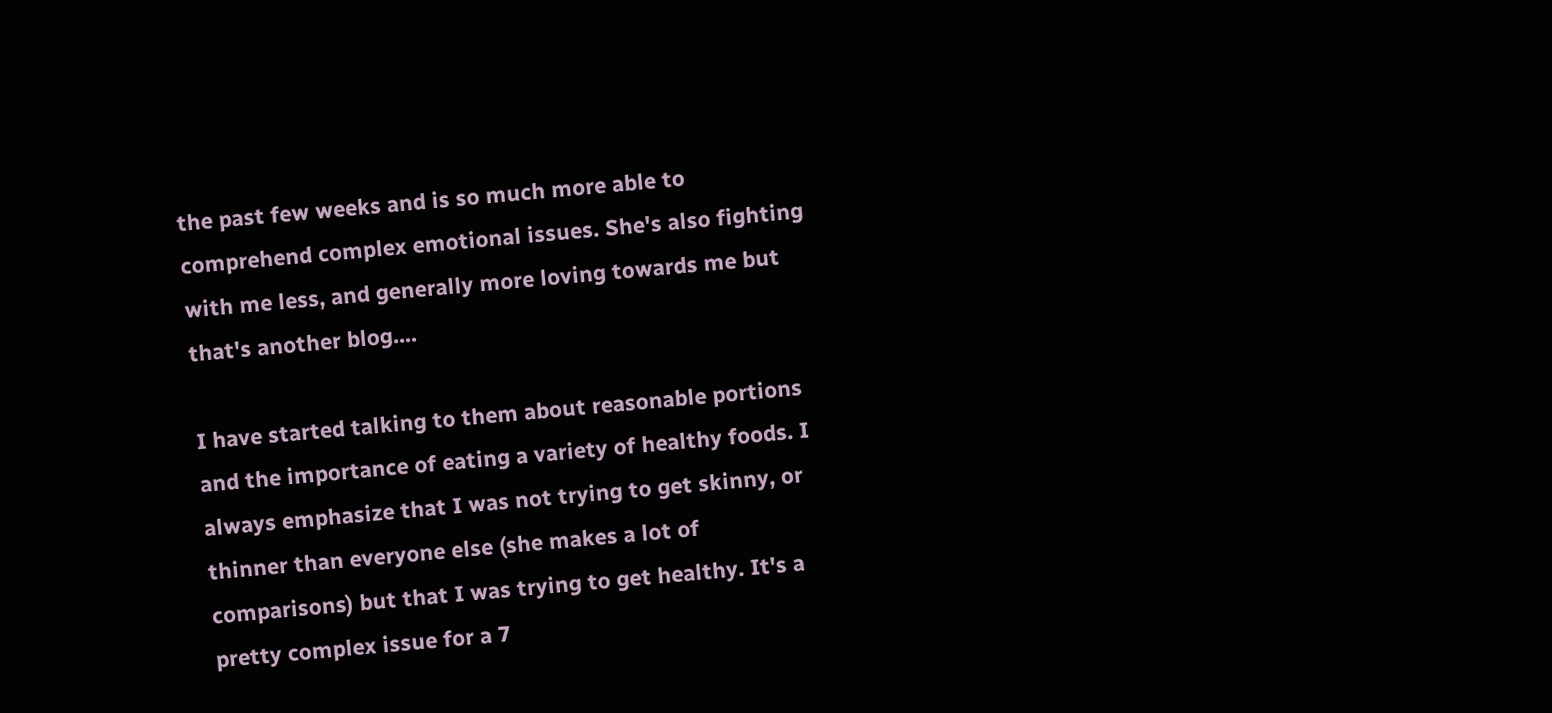the past few weeks and is so much more able to comprehend complex emotional issues. She's also fighting with me less, and generally more loving towards me but that's another blog....

I have started talking to them about reasonable portions and the importance of eating a variety of healthy foods. I always emphasize that I was not trying to get skinny, or thinner than everyone else (she makes a lot of comparisons) but that I was trying to get healthy. It's a pretty complex issue for a 7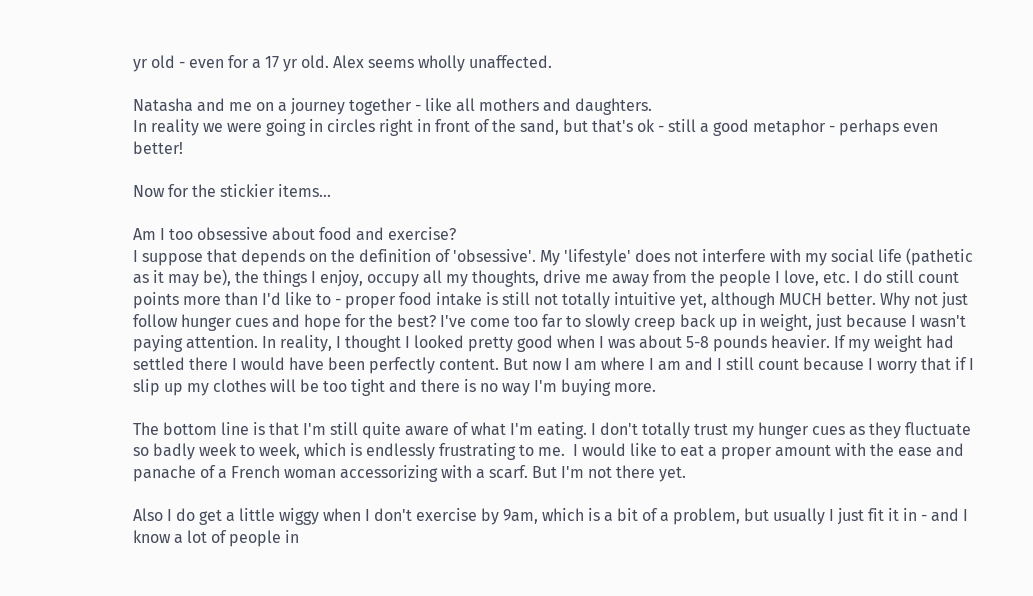yr old - even for a 17 yr old. Alex seems wholly unaffected.

Natasha and me on a journey together - like all mothers and daughters.
In reality we were going in circles right in front of the sand, but that's ok - still a good metaphor - perhaps even better!

Now for the stickier items...

Am I too obsessive about food and exercise?
I suppose that depends on the definition of 'obsessive'. My 'lifestyle' does not interfere with my social life (pathetic as it may be), the things I enjoy, occupy all my thoughts, drive me away from the people I love, etc. I do still count points more than I'd like to - proper food intake is still not totally intuitive yet, although MUCH better. Why not just follow hunger cues and hope for the best? I've come too far to slowly creep back up in weight, just because I wasn't paying attention. In reality, I thought I looked pretty good when I was about 5-8 pounds heavier. If my weight had settled there I would have been perfectly content. But now I am where I am and I still count because I worry that if I slip up my clothes will be too tight and there is no way I'm buying more.

The bottom line is that I'm still quite aware of what I'm eating. I don't totally trust my hunger cues as they fluctuate so badly week to week, which is endlessly frustrating to me.  I would like to eat a proper amount with the ease and panache of a French woman accessorizing with a scarf. But I'm not there yet.

Also I do get a little wiggy when I don't exercise by 9am, which is a bit of a problem, but usually I just fit it in - and I know a lot of people in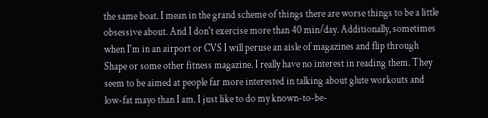the same boat. I mean in the grand scheme of things there are worse things to be a little obsessive about. And I don't exercise more than 40 min/day. Additionally, sometimes when I'm in an airport or CVS I will peruse an aisle of magazines and flip through Shape or some other fitness magazine. I really have no interest in reading them. They seem to be aimed at people far more interested in talking about glute workouts and low-fat mayo than I am. I just like to do my known-to-be-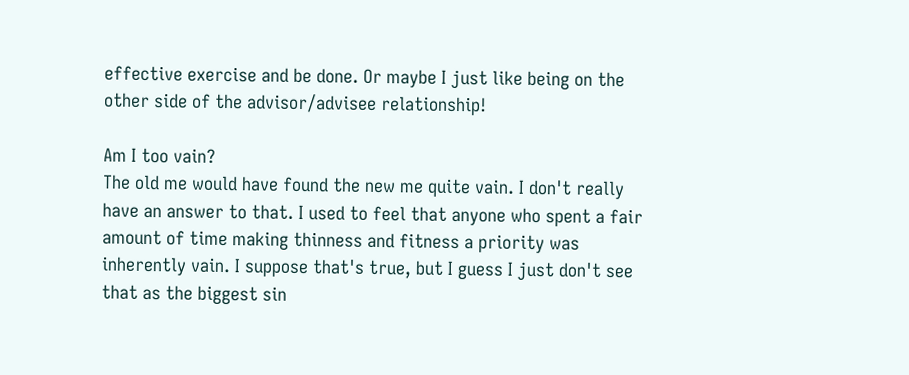effective exercise and be done. Or maybe I just like being on the other side of the advisor/advisee relationship!

Am I too vain?
The old me would have found the new me quite vain. I don't really have an answer to that. I used to feel that anyone who spent a fair amount of time making thinness and fitness a priority was inherently vain. I suppose that's true, but I guess I just don't see that as the biggest sin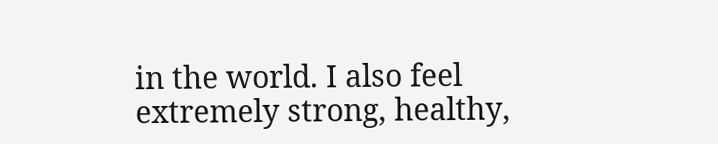in the world. I also feel extremely strong, healthy,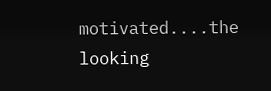motivated....the looking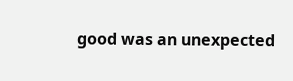good was an unexpected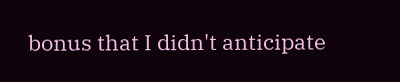bonus that I didn't anticipate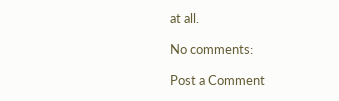at all.

No comments:

Post a Comment